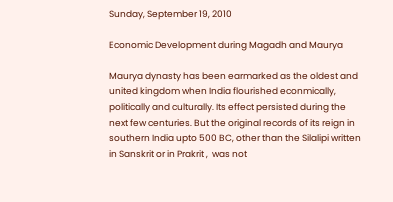Sunday, September 19, 2010

Economic Development during Magadh and Maurya

Maurya dynasty has been earmarked as the oldest and united kingdom when India flourished econmically, politically and culturally. Its effect persisted during the next few centuries. But the original records of its reign in southern India upto 500 BC, other than the Silalipi written in Sanskrit or in Prakrit ,  was not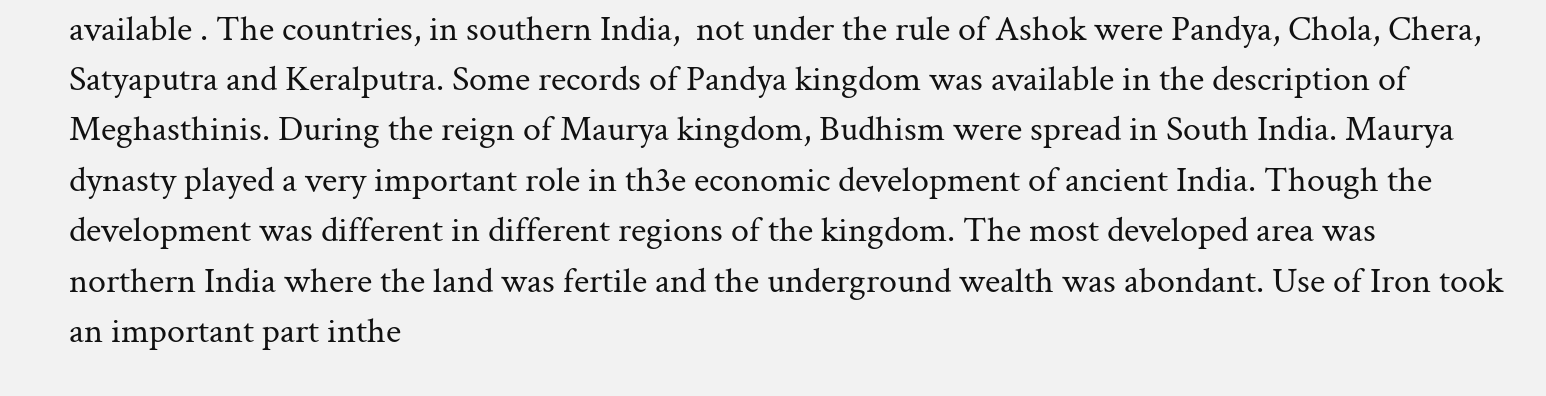available . The countries, in southern India,  not under the rule of Ashok were Pandya, Chola, Chera, Satyaputra and Keralputra. Some records of Pandya kingdom was available in the description of Meghasthinis. During the reign of Maurya kingdom, Budhism were spread in South India. Maurya dynasty played a very important role in th3e economic development of ancient India. Though the development was different in different regions of the kingdom. The most developed area was northern India where the land was fertile and the underground wealth was abondant. Use of Iron took an important part inthe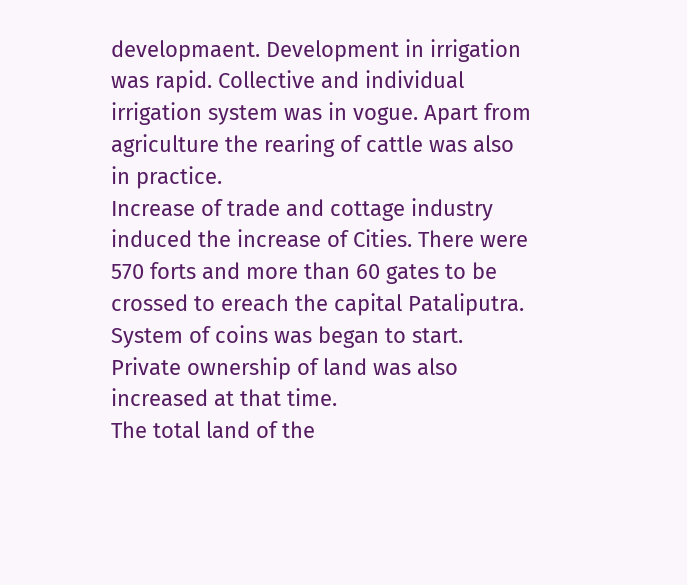developmaent. Development in irrigation was rapid. Collective and individual irrigation system was in vogue. Apart from agriculture the rearing of cattle was also in practice.
Increase of trade and cottage industry induced the increase of Cities. There were 570 forts and more than 60 gates to be crossed to ereach the capital Pataliputra. System of coins was began to start. Private ownership of land was also increased at that time.
The total land of the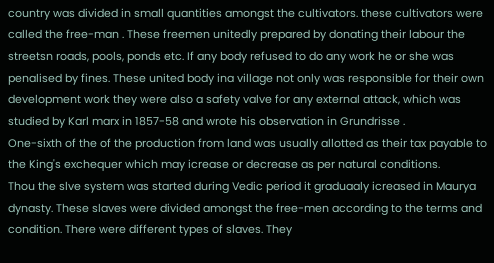country was divided in small quantities amongst the cultivators. these cultivators were called the free-man . These freemen unitedly prepared by donating their labour the streetsn roads, pools, ponds etc. If any body refused to do any work he or she was penalised by fines. These united body ina village not only was responsible for their own development work they were also a safety valve for any external attack, which was studied by Karl marx in 1857-58 and wrote his observation in Grundrisse .
One-sixth of the of the production from land was usually allotted as their tax payable to the King's exchequer which may icrease or decrease as per natural conditions.
Thou the slve system was started during Vedic period it graduaaly icreased in Maurya dynasty. These slaves were divided amongst the free-men according to the terms and condition. There were different types of slaves. They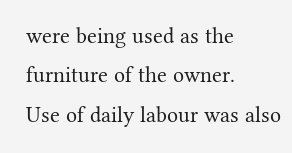were being used as the furniture of the owner.
Use of daily labour was also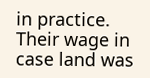in practice. Their wage in case land was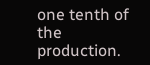one tenth of the production.